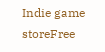Indie game storeFree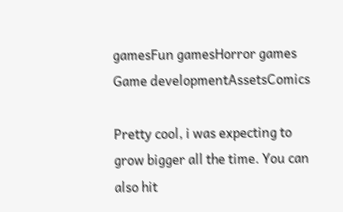gamesFun gamesHorror games
Game developmentAssetsComics

Pretty cool, i was expecting to grow bigger all the time. You can also hit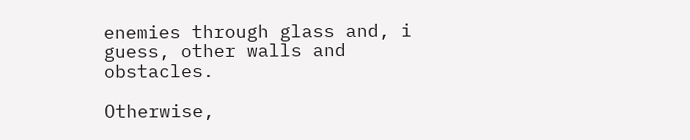enemies through glass and, i guess, other walls and obstacles.

Otherwise,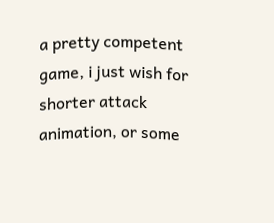a pretty competent game, i just wish for shorter attack animation, or some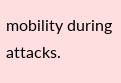mobility during attacks.